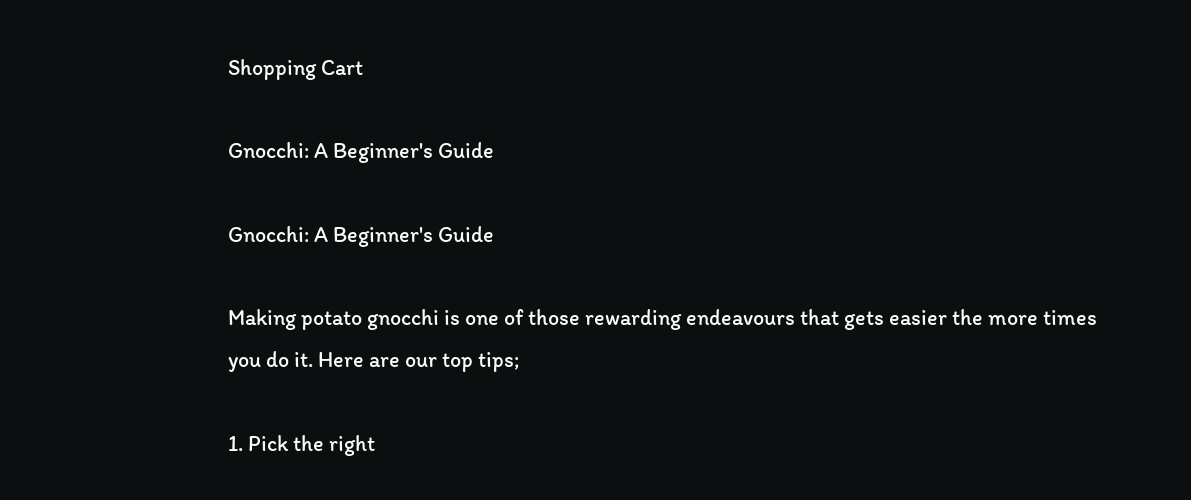Shopping Cart

Gnocchi: A Beginner's Guide

Gnocchi: A Beginner's Guide

Making potato gnocchi is one of those rewarding endeavours that gets easier the more times you do it. Here are our top tips;

1. Pick the right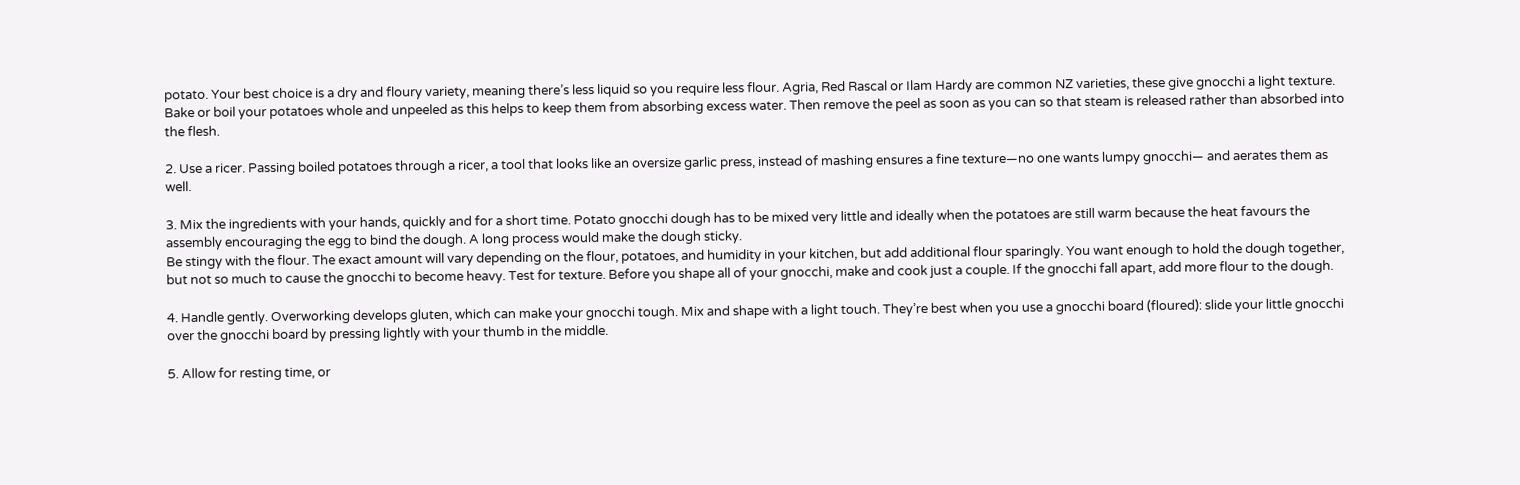potato. Your best choice is a dry and floury variety, meaning there’s less liquid so you require less flour. Agria, Red Rascal or Ilam Hardy are common NZ varieties, these give gnocchi a light texture. Bake or boil your potatoes whole and unpeeled as this helps to keep them from absorbing excess water. Then remove the peel as soon as you can so that steam is released rather than absorbed into the flesh.

2. Use a ricer. Passing boiled potatoes through a ricer, a tool that looks like an oversize garlic press, instead of mashing ensures a fine texture—no one wants lumpy gnocchi— and aerates them as well.

3. Mix the ingredients with your hands, quickly and for a short time. Potato gnocchi dough has to be mixed very little and ideally when the potatoes are still warm because the heat favours the assembly encouraging the egg to bind the dough. A long process would make the dough sticky.
Be stingy with the flour. The exact amount will vary depending on the flour, potatoes, and humidity in your kitchen, but add additional flour sparingly. You want enough to hold the dough together, but not so much to cause the gnocchi to become heavy. Test for texture. Before you shape all of your gnocchi, make and cook just a couple. If the gnocchi fall apart, add more flour to the dough.

4. Handle gently. Overworking develops gluten, which can make your gnocchi tough. Mix and shape with a light touch. They’re best when you use a gnocchi board (floured): slide your little gnocchi over the gnocchi board by pressing lightly with your thumb in the middle.

5. Allow for resting time, or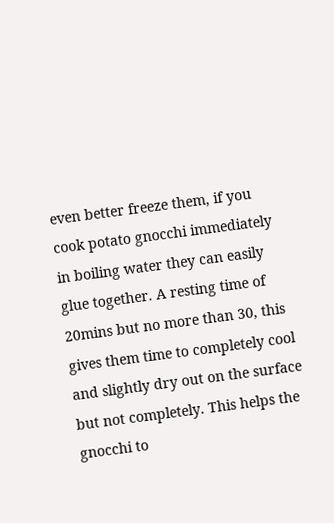even better freeze them, if you cook potato gnocchi immediately in boiling water they can easily glue together. A resting time of 20mins but no more than 30, this gives them time to completely cool and slightly dry out on the surface but not completely. This helps the gnocchi to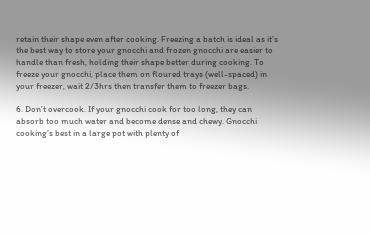retain their shape even after cooking. Freezing a batch is ideal as it’s the best way to store your gnocchi and frozen gnocchi are easier to handle than fresh, holding their shape better during cooking. To freeze your gnocchi, place them on floured trays (well-spaced) in your freezer, wait 2/3hrs then transfer them to freezer bags.

6. Don’t overcook. If your gnocchi cook for too long, they can absorb too much water and become dense and chewy. Gnocchi cooking’s best in a large pot with plenty of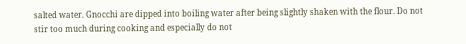salted water. Gnocchi are dipped into boiling water after being slightly shaken with the flour. Do not stir too much during cooking and especially do not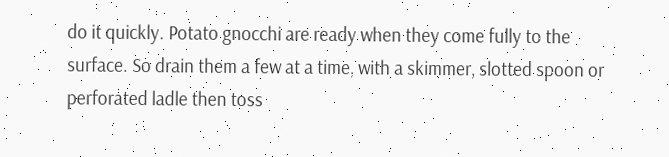do it quickly. Potato gnocchi are ready when they come fully to the surface. So drain them a few at a time, with a skimmer, slotted spoon or perforated ladle then toss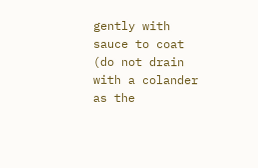gently with sauce to coat (do not drain with a colander as the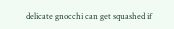delicate gnocchi can get squashed if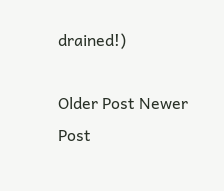drained!)

Older Post Newer Post